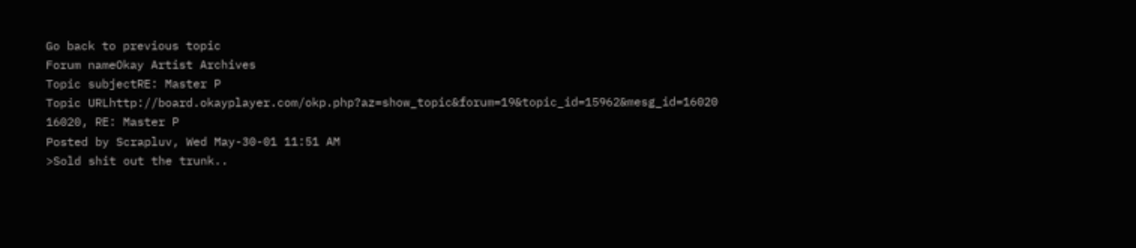Go back to previous topic
Forum nameOkay Artist Archives
Topic subjectRE: Master P
Topic URLhttp://board.okayplayer.com/okp.php?az=show_topic&forum=19&topic_id=15962&mesg_id=16020
16020, RE: Master P
Posted by Scrapluv, Wed May-30-01 11:51 AM
>Sold shit out the trunk..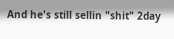And he's still sellin "shit" 2day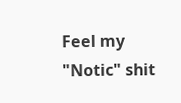Feel my "Notic" shit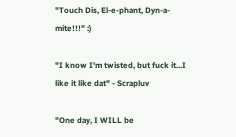"Touch Dis, El-e-phant, Dyn-a-mite!!!" :)

"I know I'm twisted, but fuck it...I like it like dat" - Scrapluv

"One day, I WILL be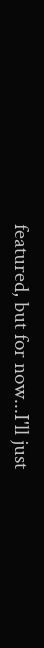featured, but for now...I'll just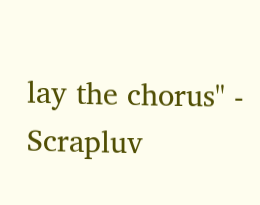lay the chorus" - Scrapluv